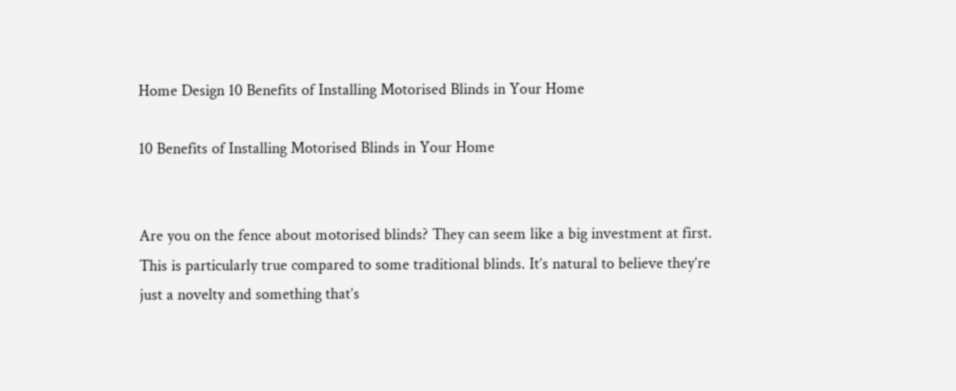Home Design 10 Benefits of Installing Motorised Blinds in Your Home

10 Benefits of Installing Motorised Blinds in Your Home


Are you on the fence about motorised blinds? They can seem like a big investment at first. This is particularly true compared to some traditional blinds. It’s natural to believe they’re just a novelty and something that’s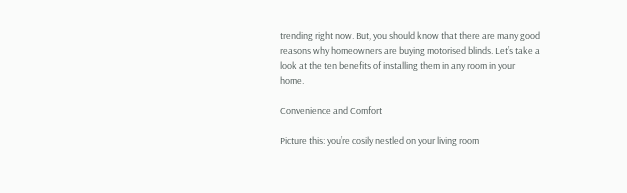trending right now. But, you should know that there are many good reasons why homeowners are buying motorised blinds. Let’s take a look at the ten benefits of installing them in any room in your home.

Convenience and Comfort

Picture this: you’re cosily nestled on your living room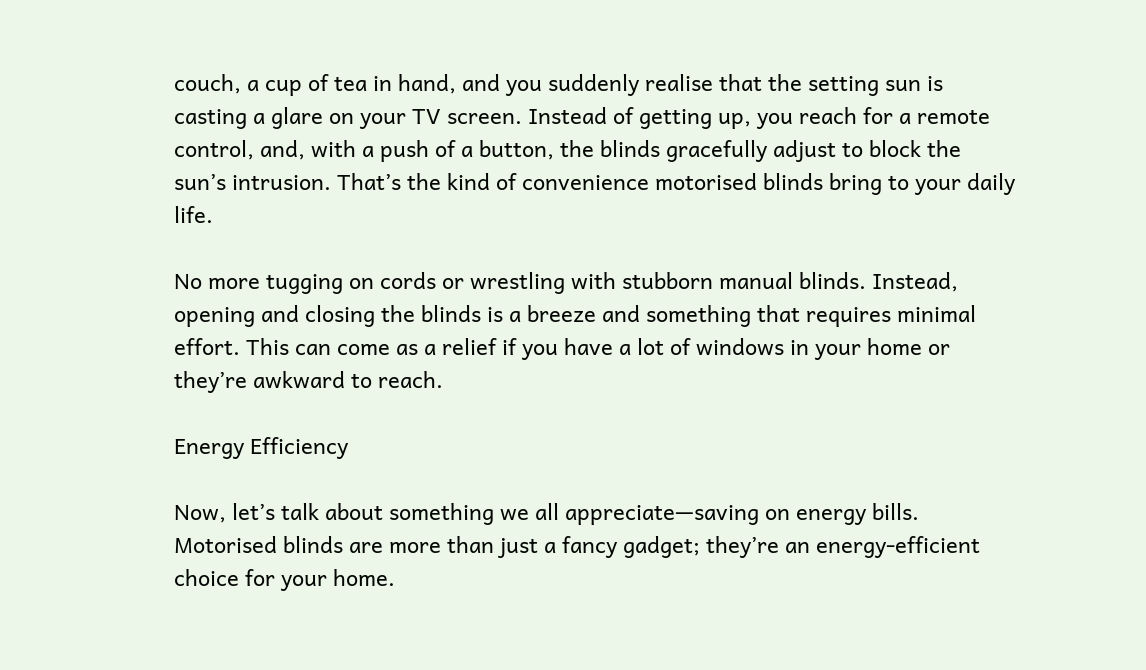couch, a cup of tea in hand, and you suddenly realise that the setting sun is casting a glare on your TV screen. Instead of getting up, you reach for a remote control, and, with a push of a button, the blinds gracefully adjust to block the sun’s intrusion. That’s the kind of convenience motorised blinds bring to your daily life.

No more tugging on cords or wrestling with stubborn manual blinds. Instead, opening and closing the blinds is a breeze and something that requires minimal effort. This can come as a relief if you have a lot of windows in your home or they’re awkward to reach.

Energy Efficiency

Now, let’s talk about something we all appreciate—saving on energy bills. Motorised blinds are more than just a fancy gadget; they’re an energy-efficient choice for your home.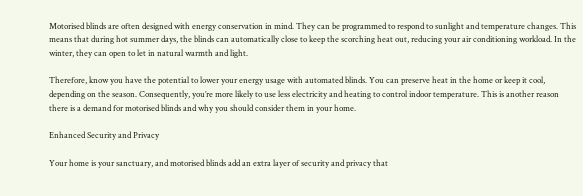Motorised blinds are often designed with energy conservation in mind. They can be programmed to respond to sunlight and temperature changes. This means that during hot summer days, the blinds can automatically close to keep the scorching heat out, reducing your air conditioning workload. In the winter, they can open to let in natural warmth and light.

Therefore, know you have the potential to lower your energy usage with automated blinds. You can preserve heat in the home or keep it cool, depending on the season. Consequently, you’re more likely to use less electricity and heating to control indoor temperature. This is another reason there is a demand for motorised blinds and why you should consider them in your home.

Enhanced Security and Privacy

Your home is your sanctuary, and motorised blinds add an extra layer of security and privacy that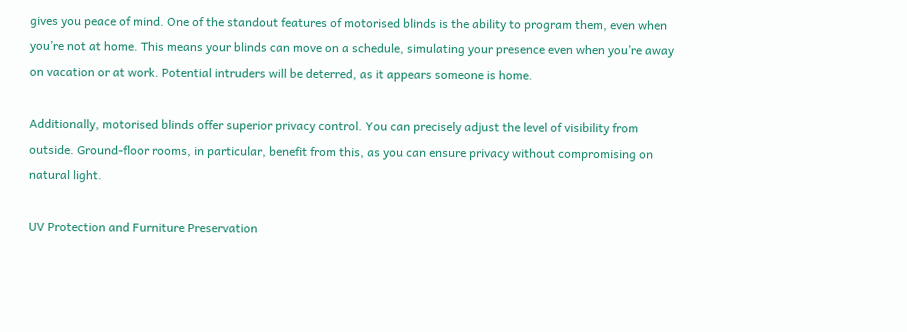gives you peace of mind. One of the standout features of motorised blinds is the ability to program them, even when you’re not at home. This means your blinds can move on a schedule, simulating your presence even when you’re away on vacation or at work. Potential intruders will be deterred, as it appears someone is home.

Additionally, motorised blinds offer superior privacy control. You can precisely adjust the level of visibility from outside. Ground-floor rooms, in particular, benefit from this, as you can ensure privacy without compromising on natural light.

UV Protection and Furniture Preservation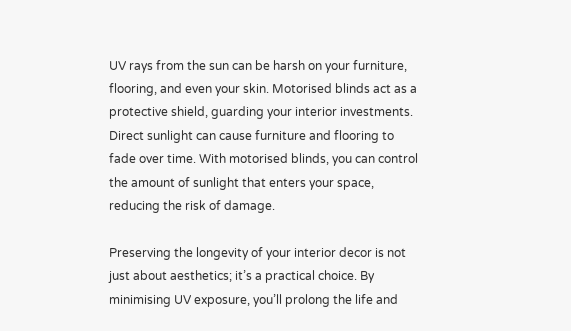UV rays from the sun can be harsh on your furniture, flooring, and even your skin. Motorised blinds act as a protective shield, guarding your interior investments. Direct sunlight can cause furniture and flooring to fade over time. With motorised blinds, you can control the amount of sunlight that enters your space, reducing the risk of damage.

Preserving the longevity of your interior decor is not just about aesthetics; it’s a practical choice. By minimising UV exposure, you’ll prolong the life and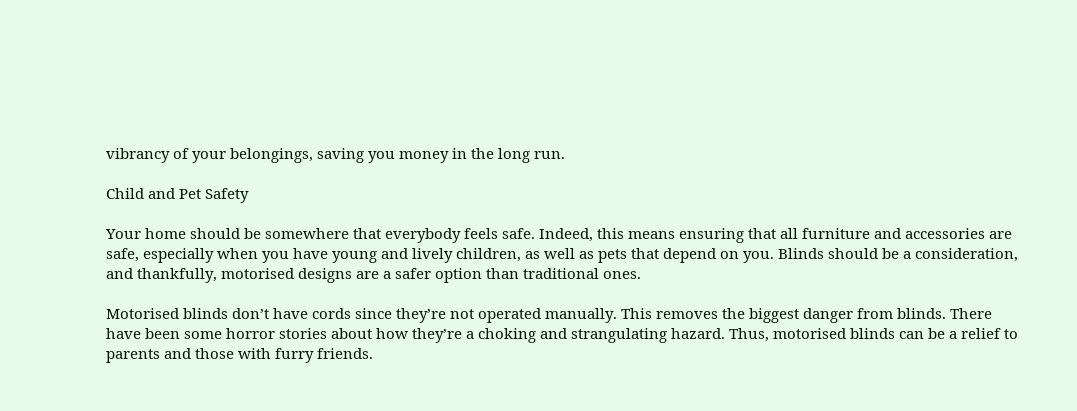vibrancy of your belongings, saving you money in the long run.

Child and Pet Safety

Your home should be somewhere that everybody feels safe. Indeed, this means ensuring that all furniture and accessories are safe, especially when you have young and lively children, as well as pets that depend on you. Blinds should be a consideration, and thankfully, motorised designs are a safer option than traditional ones.

Motorised blinds don’t have cords since they’re not operated manually. This removes the biggest danger from blinds. There have been some horror stories about how they’re a choking and strangulating hazard. Thus, motorised blinds can be a relief to parents and those with furry friends.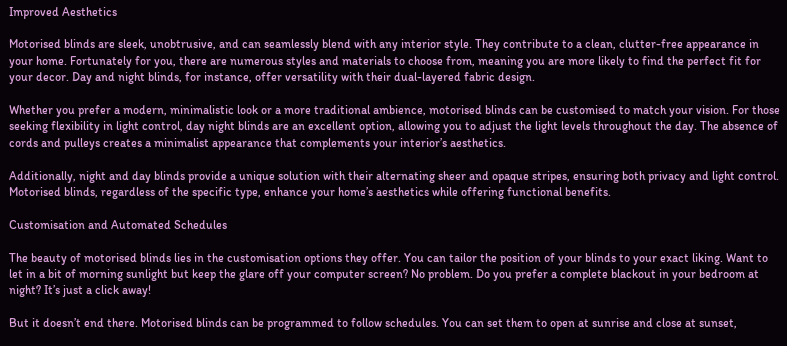Improved Aesthetics

Motorised blinds are sleek, unobtrusive, and can seamlessly blend with any interior style. They contribute to a clean, clutter-free appearance in your home. Fortunately for you, there are numerous styles and materials to choose from, meaning you are more likely to find the perfect fit for your decor. Day and night blinds, for instance, offer versatility with their dual-layered fabric design.

Whether you prefer a modern, minimalistic look or a more traditional ambience, motorised blinds can be customised to match your vision. For those seeking flexibility in light control, day night blinds are an excellent option, allowing you to adjust the light levels throughout the day. The absence of cords and pulleys creates a minimalist appearance that complements your interior’s aesthetics.

Additionally, night and day blinds provide a unique solution with their alternating sheer and opaque stripes, ensuring both privacy and light control. Motorised blinds, regardless of the specific type, enhance your home’s aesthetics while offering functional benefits.

Customisation and Automated Schedules

The beauty of motorised blinds lies in the customisation options they offer. You can tailor the position of your blinds to your exact liking. Want to let in a bit of morning sunlight but keep the glare off your computer screen? No problem. Do you prefer a complete blackout in your bedroom at night? It’s just a click away!

But it doesn’t end there. Motorised blinds can be programmed to follow schedules. You can set them to open at sunrise and close at sunset,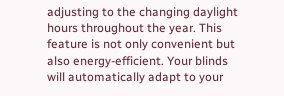adjusting to the changing daylight hours throughout the year. This feature is not only convenient but also energy-efficient. Your blinds will automatically adapt to your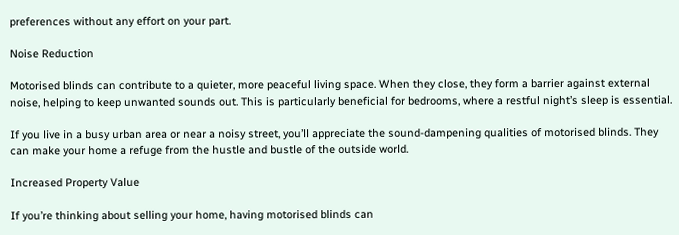preferences without any effort on your part.

Noise Reduction

Motorised blinds can contribute to a quieter, more peaceful living space. When they close, they form a barrier against external noise, helping to keep unwanted sounds out. This is particularly beneficial for bedrooms, where a restful night’s sleep is essential.

If you live in a busy urban area or near a noisy street, you’ll appreciate the sound-dampening qualities of motorised blinds. They can make your home a refuge from the hustle and bustle of the outside world.

Increased Property Value

If you’re thinking about selling your home, having motorised blinds can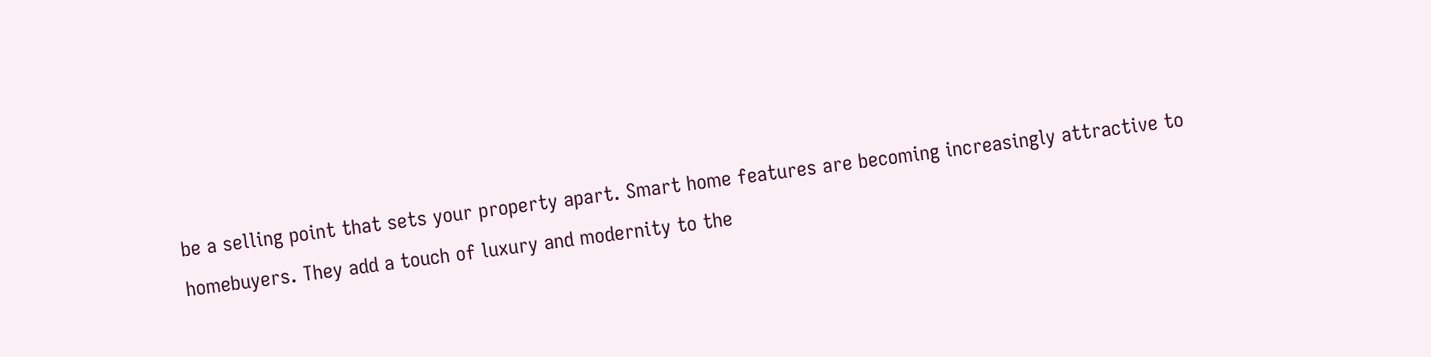be a selling point that sets your property apart. Smart home features are becoming increasingly attractive to homebuyers. They add a touch of luxury and modernity to the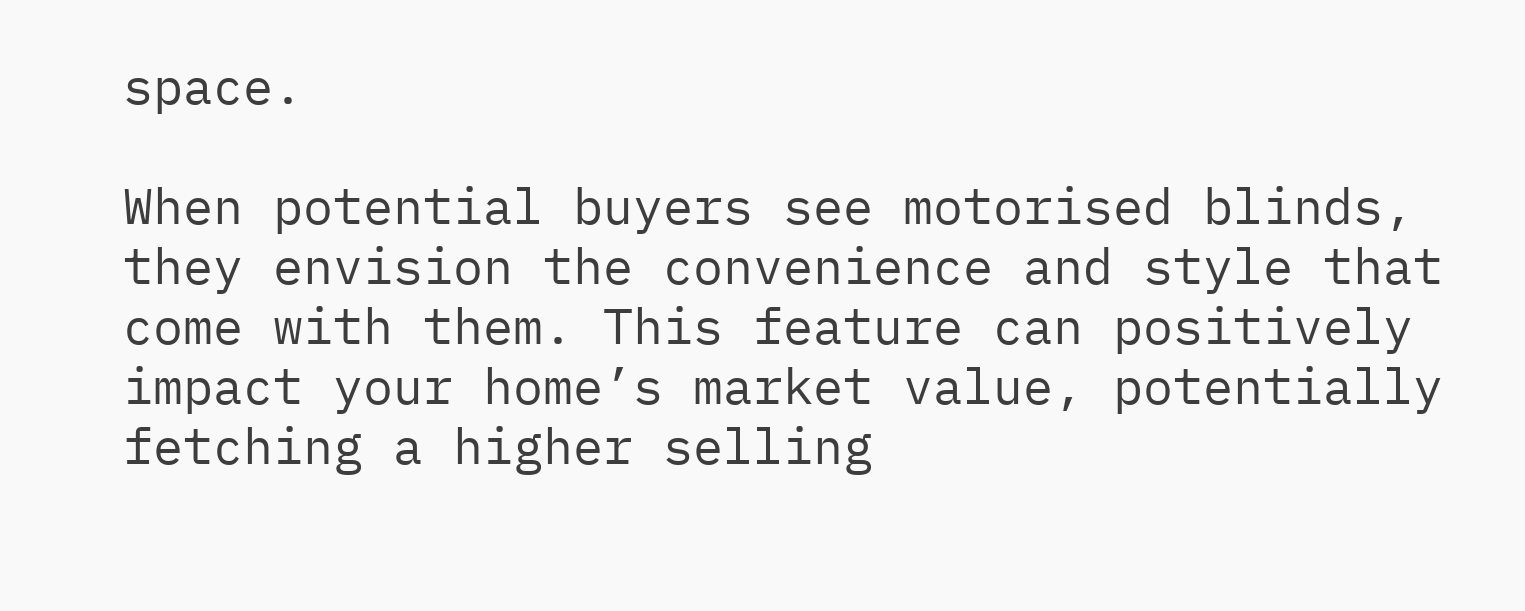space.

When potential buyers see motorised blinds, they envision the convenience and style that come with them. This feature can positively impact your home’s market value, potentially fetching a higher selling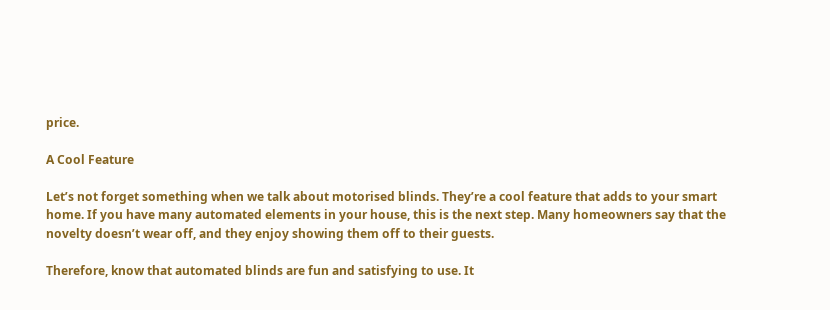price.

A Cool Feature

Let’s not forget something when we talk about motorised blinds. They’re a cool feature that adds to your smart home. If you have many automated elements in your house, this is the next step. Many homeowners say that the novelty doesn’t wear off, and they enjoy showing them off to their guests.

Therefore, know that automated blinds are fun and satisfying to use. It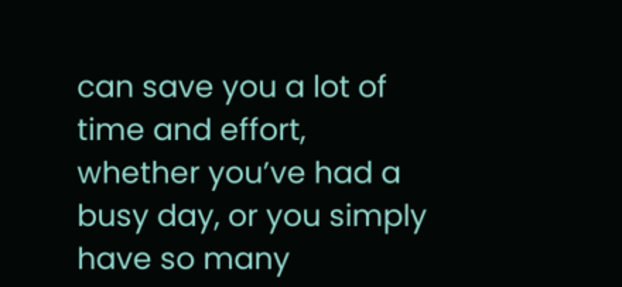can save you a lot of time and effort, whether you’ve had a busy day, or you simply have so many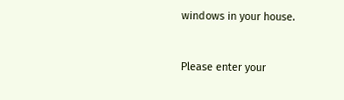windows in your house.


Please enter your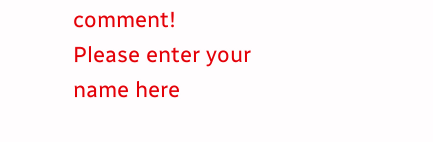comment!
Please enter your name here